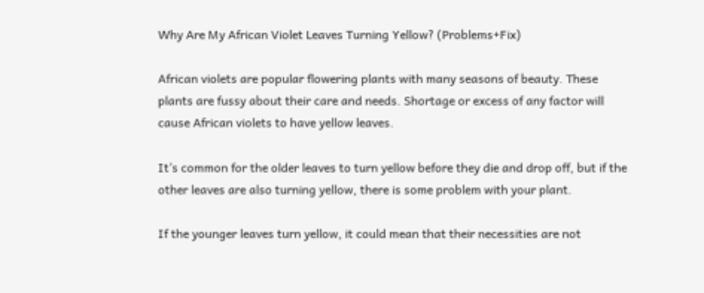Why Are My African Violet Leaves Turning Yellow? (Problems+Fix)

African violets are popular flowering plants with many seasons of beauty. These plants are fussy about their care and needs. Shortage or excess of any factor will cause African violets to have yellow leaves.

It’s common for the older leaves to turn yellow before they die and drop off, but if the other leaves are also turning yellow, there is some problem with your plant.

If the younger leaves turn yellow, it could mean that their necessities are not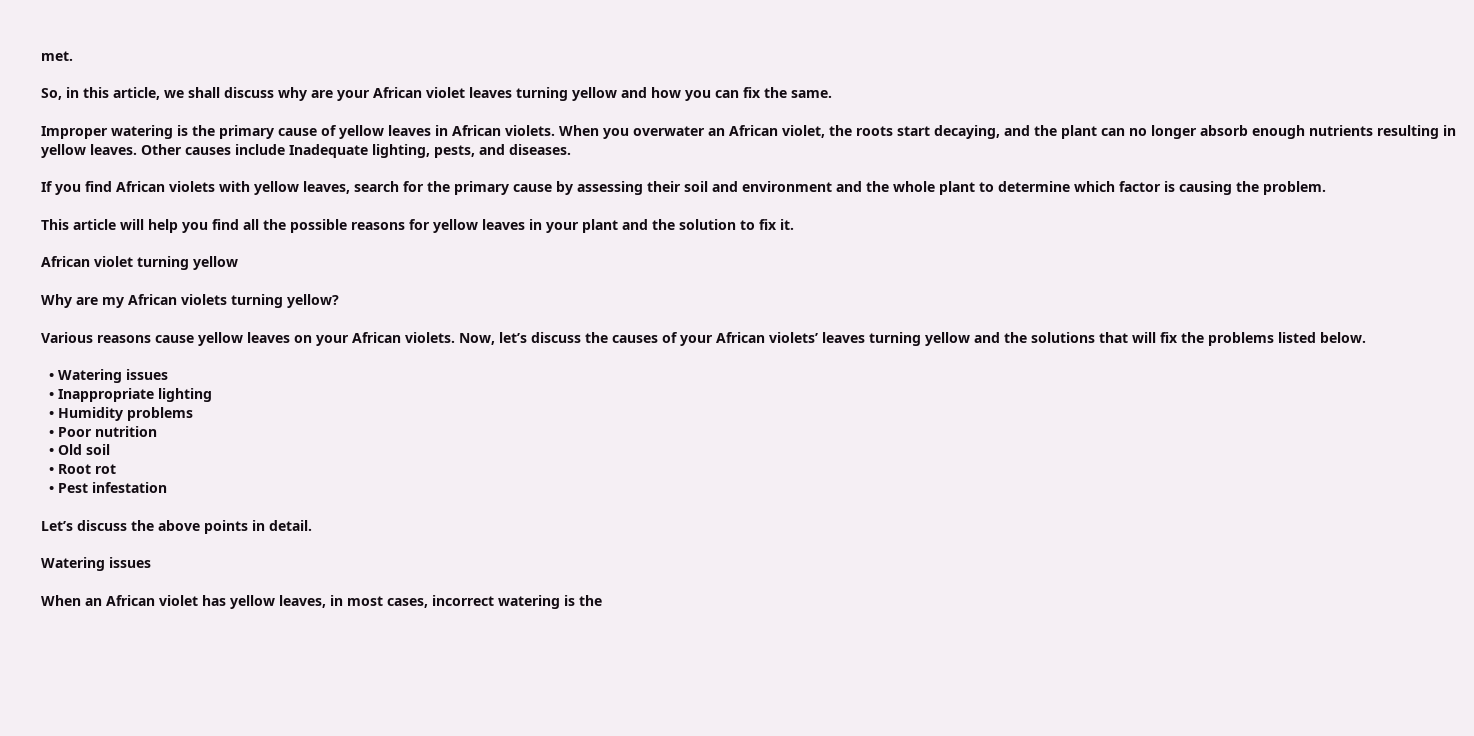met.

So, in this article, we shall discuss why are your African violet leaves turning yellow and how you can fix the same.

Improper watering is the primary cause of yellow leaves in African violets. When you overwater an African violet, the roots start decaying, and the plant can no longer absorb enough nutrients resulting in yellow leaves. Other causes include Inadequate lighting, pests, and diseases.

If you find African violets with yellow leaves, search for the primary cause by assessing their soil and environment and the whole plant to determine which factor is causing the problem.

This article will help you find all the possible reasons for yellow leaves in your plant and the solution to fix it.

African violet turning yellow

Why are my African violets turning yellow?

Various reasons cause yellow leaves on your African violets. Now, let’s discuss the causes of your African violets’ leaves turning yellow and the solutions that will fix the problems listed below.

  • Watering issues
  • Inappropriate lighting
  • Humidity problems
  • Poor nutrition
  • Old soil
  • Root rot
  • Pest infestation

Let’s discuss the above points in detail.

Watering issues

When an African violet has yellow leaves, in most cases, incorrect watering is the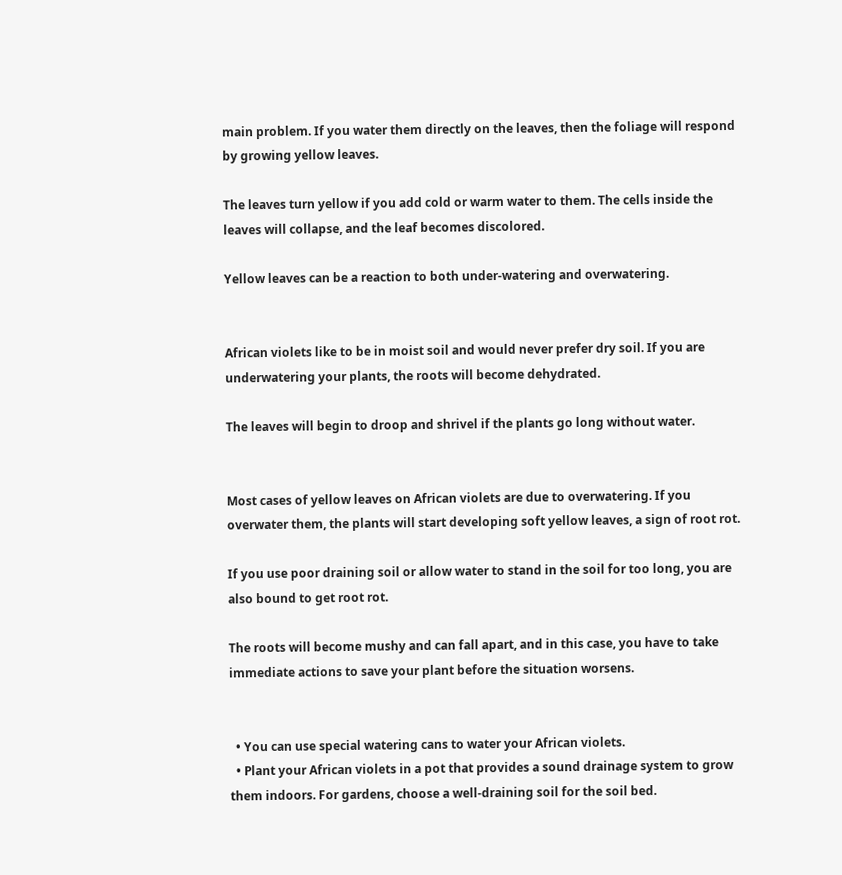main problem. If you water them directly on the leaves, then the foliage will respond by growing yellow leaves.

The leaves turn yellow if you add cold or warm water to them. The cells inside the leaves will collapse, and the leaf becomes discolored.

Yellow leaves can be a reaction to both under-watering and overwatering.


African violets like to be in moist soil and would never prefer dry soil. If you are underwatering your plants, the roots will become dehydrated.

The leaves will begin to droop and shrivel if the plants go long without water.


Most cases of yellow leaves on African violets are due to overwatering. If you overwater them, the plants will start developing soft yellow leaves, a sign of root rot.

If you use poor draining soil or allow water to stand in the soil for too long, you are also bound to get root rot.

The roots will become mushy and can fall apart, and in this case, you have to take immediate actions to save your plant before the situation worsens.


  • You can use special watering cans to water your African violets.
  • Plant your African violets in a pot that provides a sound drainage system to grow them indoors. For gardens, choose a well-draining soil for the soil bed.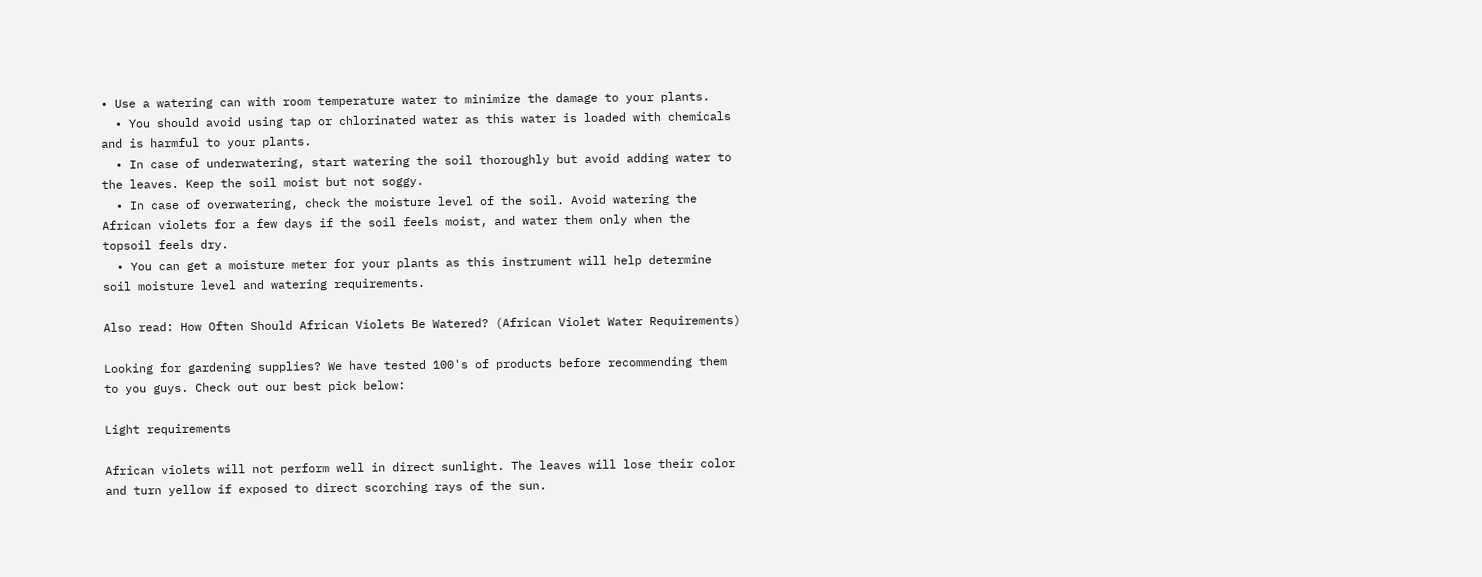• Use a watering can with room temperature water to minimize the damage to your plants.
  • You should avoid using tap or chlorinated water as this water is loaded with chemicals and is harmful to your plants.
  • In case of underwatering, start watering the soil thoroughly but avoid adding water to the leaves. Keep the soil moist but not soggy.
  • In case of overwatering, check the moisture level of the soil. Avoid watering the African violets for a few days if the soil feels moist, and water them only when the topsoil feels dry.
  • You can get a moisture meter for your plants as this instrument will help determine soil moisture level and watering requirements.

Also read: How Often Should African Violets Be Watered? (African Violet Water Requirements)

Looking for gardening supplies? We have tested 100's of products before recommending them to you guys. Check out our best pick below:

Light requirements

African violets will not perform well in direct sunlight. The leaves will lose their color and turn yellow if exposed to direct scorching rays of the sun.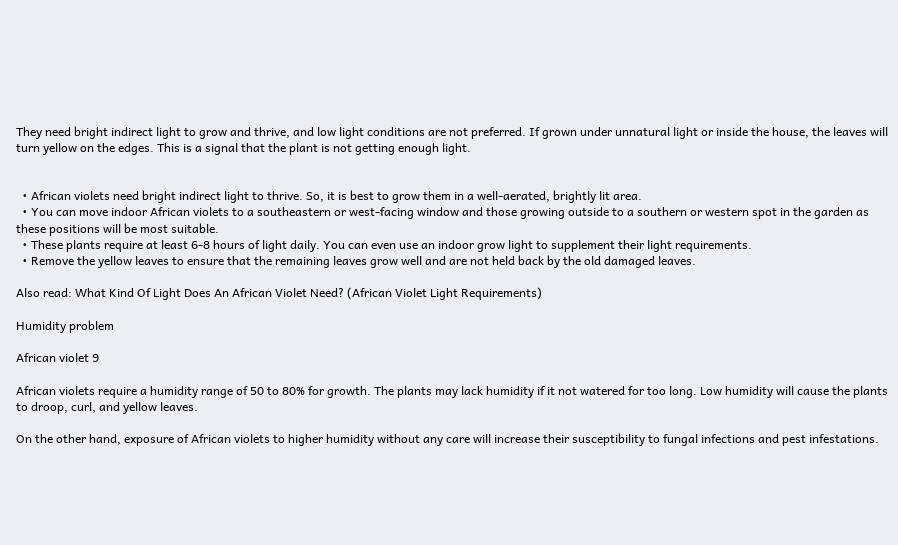They need bright indirect light to grow and thrive, and low light conditions are not preferred. If grown under unnatural light or inside the house, the leaves will turn yellow on the edges. This is a signal that the plant is not getting enough light.


  • African violets need bright indirect light to thrive. So, it is best to grow them in a well-aerated, brightly lit area.
  • You can move indoor African violets to a southeastern or west-facing window and those growing outside to a southern or western spot in the garden as these positions will be most suitable.
  • These plants require at least 6-8 hours of light daily. You can even use an indoor grow light to supplement their light requirements.
  • Remove the yellow leaves to ensure that the remaining leaves grow well and are not held back by the old damaged leaves.

Also read: What Kind Of Light Does An African Violet Need? (African Violet Light Requirements)

Humidity problem

African violet 9

African violets require a humidity range of 50 to 80% for growth. The plants may lack humidity if it not watered for too long. Low humidity will cause the plants to droop, curl, and yellow leaves.

On the other hand, exposure of African violets to higher humidity without any care will increase their susceptibility to fungal infections and pest infestations.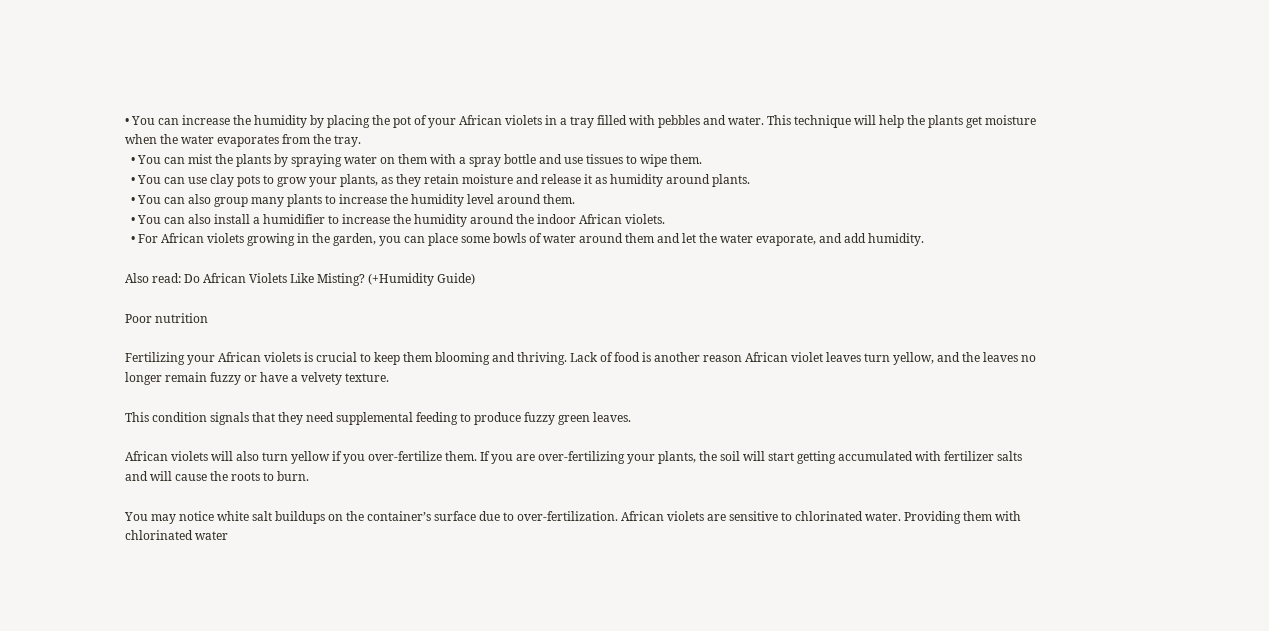• You can increase the humidity by placing the pot of your African violets in a tray filled with pebbles and water. This technique will help the plants get moisture when the water evaporates from the tray.
  • You can mist the plants by spraying water on them with a spray bottle and use tissues to wipe them.
  • You can use clay pots to grow your plants, as they retain moisture and release it as humidity around plants.
  • You can also group many plants to increase the humidity level around them.
  • You can also install a humidifier to increase the humidity around the indoor African violets.
  • For African violets growing in the garden, you can place some bowls of water around them and let the water evaporate, and add humidity.

Also read: Do African Violets Like Misting? (+Humidity Guide)

Poor nutrition

Fertilizing your African violets is crucial to keep them blooming and thriving. Lack of food is another reason African violet leaves turn yellow, and the leaves no longer remain fuzzy or have a velvety texture.

This condition signals that they need supplemental feeding to produce fuzzy green leaves.

African violets will also turn yellow if you over-fertilize them. If you are over-fertilizing your plants, the soil will start getting accumulated with fertilizer salts and will cause the roots to burn.

You may notice white salt buildups on the container’s surface due to over-fertilization. African violets are sensitive to chlorinated water. Providing them with chlorinated water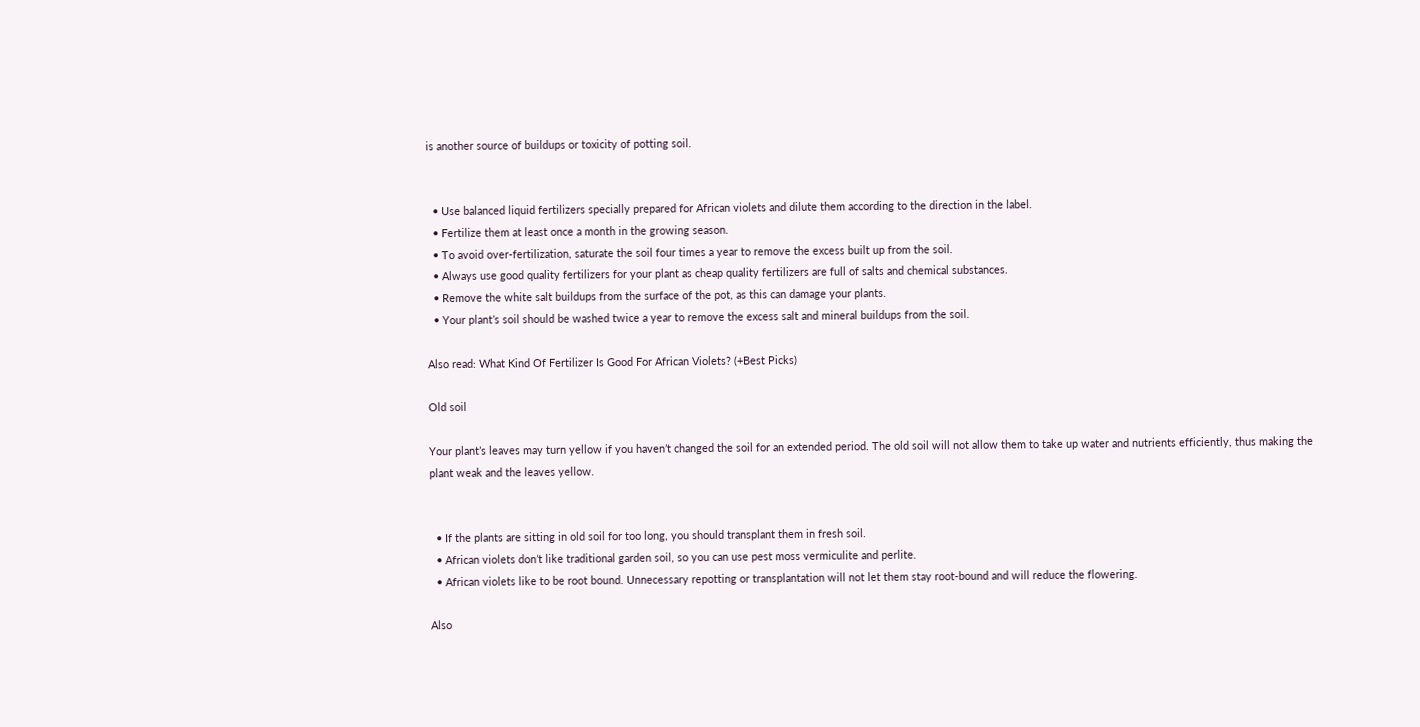is another source of buildups or toxicity of potting soil.


  • Use balanced liquid fertilizers specially prepared for African violets and dilute them according to the direction in the label.
  • Fertilize them at least once a month in the growing season.
  • To avoid over-fertilization, saturate the soil four times a year to remove the excess built up from the soil.
  • Always use good quality fertilizers for your plant as cheap quality fertilizers are full of salts and chemical substances.
  • Remove the white salt buildups from the surface of the pot, as this can damage your plants.
  • Your plant’s soil should be washed twice a year to remove the excess salt and mineral buildups from the soil.

Also read: What Kind Of Fertilizer Is Good For African Violets? (+Best Picks)

Old soil

Your plant’s leaves may turn yellow if you haven’t changed the soil for an extended period. The old soil will not allow them to take up water and nutrients efficiently, thus making the plant weak and the leaves yellow.


  • If the plants are sitting in old soil for too long, you should transplant them in fresh soil.
  • African violets don’t like traditional garden soil, so you can use pest moss vermiculite and perlite.
  • African violets like to be root bound. Unnecessary repotting or transplantation will not let them stay root-bound and will reduce the flowering.

Also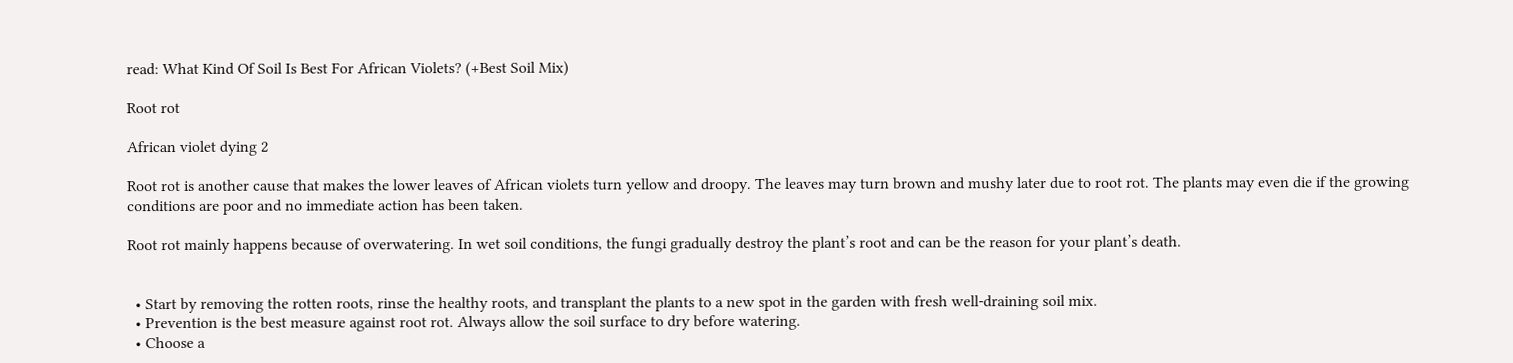read: What Kind Of Soil Is Best For African Violets? (+Best Soil Mix)

Root rot

African violet dying 2

Root rot is another cause that makes the lower leaves of African violets turn yellow and droopy. The leaves may turn brown and mushy later due to root rot. The plants may even die if the growing conditions are poor and no immediate action has been taken.

Root rot mainly happens because of overwatering. In wet soil conditions, the fungi gradually destroy the plant’s root and can be the reason for your plant’s death.


  • Start by removing the rotten roots, rinse the healthy roots, and transplant the plants to a new spot in the garden with fresh well-draining soil mix.
  • Prevention is the best measure against root rot. Always allow the soil surface to dry before watering.
  • Choose a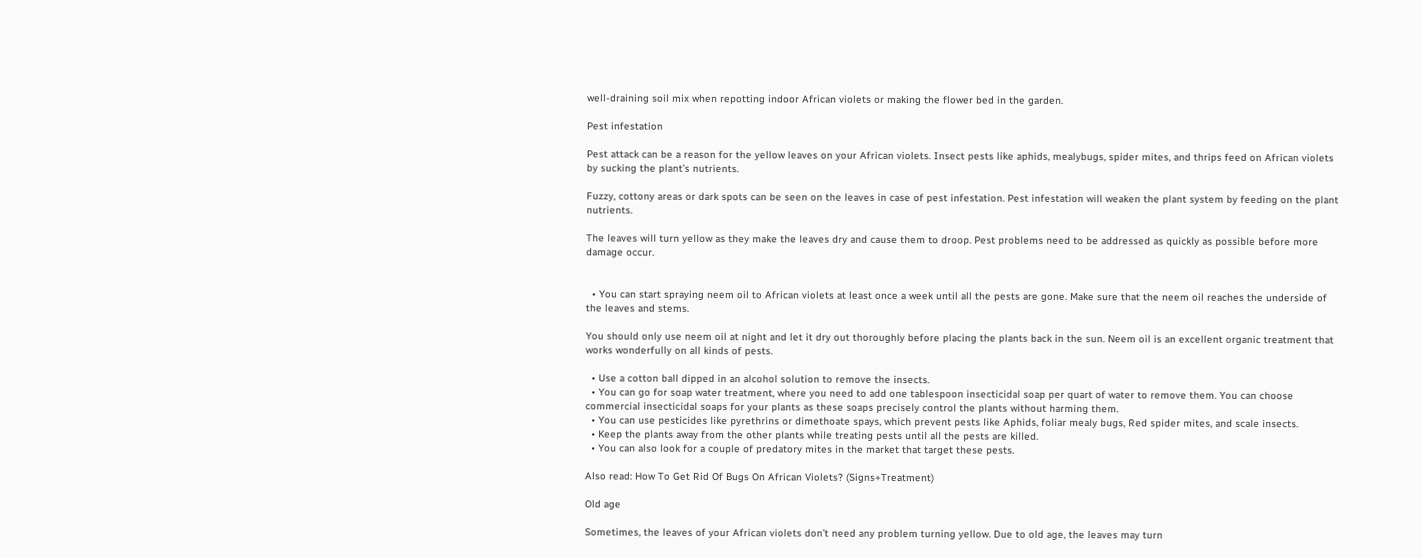well-draining soil mix when repotting indoor African violets or making the flower bed in the garden.

Pest infestation

Pest attack can be a reason for the yellow leaves on your African violets. Insect pests like aphids, mealybugs, spider mites, and thrips feed on African violets by sucking the plant’s nutrients.

Fuzzy, cottony areas or dark spots can be seen on the leaves in case of pest infestation. Pest infestation will weaken the plant system by feeding on the plant nutrients.

The leaves will turn yellow as they make the leaves dry and cause them to droop. Pest problems need to be addressed as quickly as possible before more damage occur.


  • You can start spraying neem oil to African violets at least once a week until all the pests are gone. Make sure that the neem oil reaches the underside of the leaves and stems.

You should only use neem oil at night and let it dry out thoroughly before placing the plants back in the sun. Neem oil is an excellent organic treatment that works wonderfully on all kinds of pests.

  • Use a cotton ball dipped in an alcohol solution to remove the insects.
  • You can go for soap water treatment, where you need to add one tablespoon insecticidal soap per quart of water to remove them. You can choose commercial insecticidal soaps for your plants as these soaps precisely control the plants without harming them.
  • You can use pesticides like pyrethrins or dimethoate spays, which prevent pests like Aphids, foliar mealy bugs, Red spider mites, and scale insects.
  • Keep the plants away from the other plants while treating pests until all the pests are killed.
  • You can also look for a couple of predatory mites in the market that target these pests.

Also read: How To Get Rid Of Bugs On African Violets? (Signs+Treatment)

Old age

Sometimes, the leaves of your African violets don’t need any problem turning yellow. Due to old age, the leaves may turn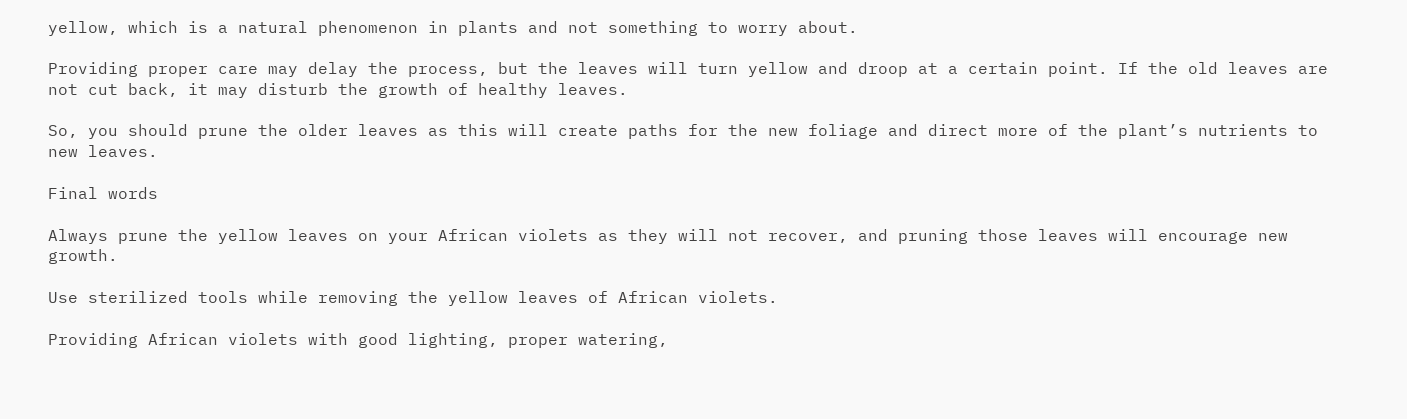yellow, which is a natural phenomenon in plants and not something to worry about.

Providing proper care may delay the process, but the leaves will turn yellow and droop at a certain point. If the old leaves are not cut back, it may disturb the growth of healthy leaves.

So, you should prune the older leaves as this will create paths for the new foliage and direct more of the plant’s nutrients to new leaves.

Final words

Always prune the yellow leaves on your African violets as they will not recover, and pruning those leaves will encourage new growth.

Use sterilized tools while removing the yellow leaves of African violets.

Providing African violets with good lighting, proper watering,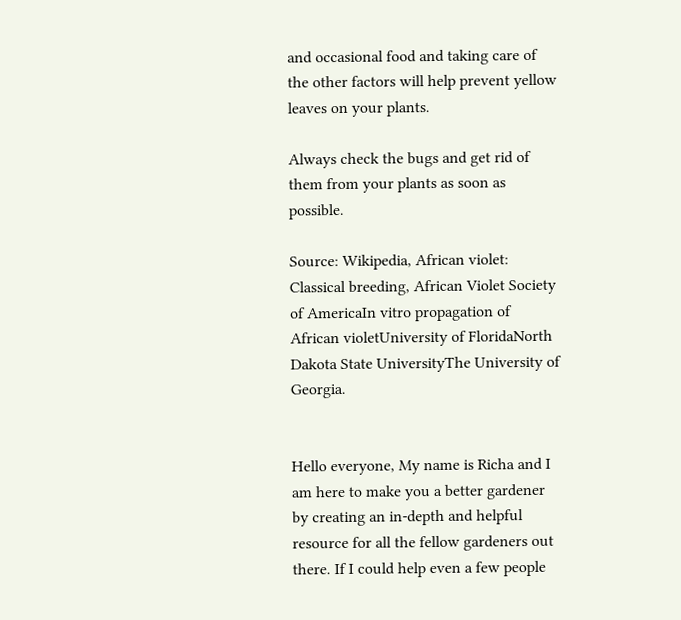and occasional food and taking care of the other factors will help prevent yellow leaves on your plants.

Always check the bugs and get rid of them from your plants as soon as possible.

Source: Wikipedia, African violet: Classical breeding, African Violet Society of AmericaIn vitro propagation of African violetUniversity of FloridaNorth Dakota State UniversityThe University of Georgia.


Hello everyone, My name is Richa and I am here to make you a better gardener by creating an in-depth and helpful resource for all the fellow gardeners out there. If I could help even a few people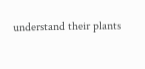understand their plants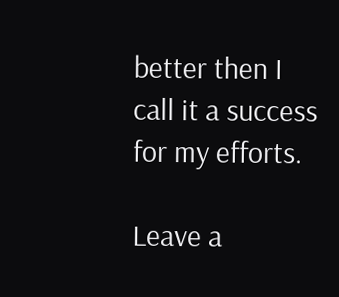better then I call it a success for my efforts.

Leave a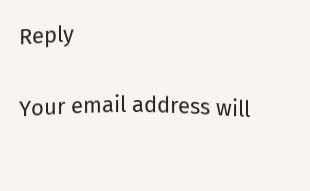Reply

Your email address will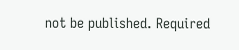not be published. Required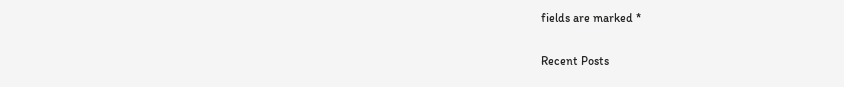fields are marked *

Recent Posts